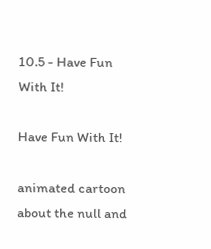10.5 - Have Fun With It!

Have Fun With It!

animated cartoon about the null and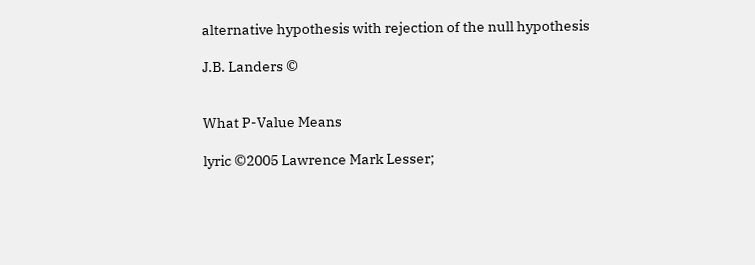alternative hypothesis with rejection of the null hypothesis

J.B. Landers ©


What P-Value Means

lyric ©2005 Lawrence Mark Lesser;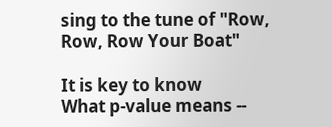sing to the tune of "Row, Row, Row Your Boat"

It is key to know
What p-value means --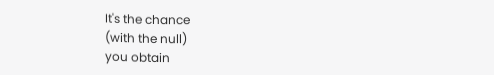It's the chance
(with the null)
you obtain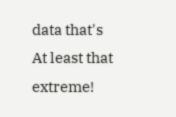data that's
At least that extreme!